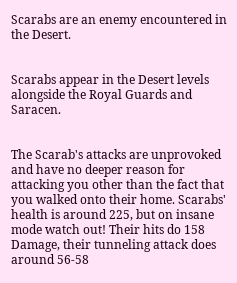Scarabs are an enemy encountered in the Desert.


Scarabs appear in the Desert levels alongside the Royal Guards and Saracen.


The Scarab's attacks are unprovoked and have no deeper reason for attacking you other than the fact that you walked onto their home. Scarabs' health is around 225, but on insane mode watch out! Their hits do 158 Damage, their tunneling attack does around 56-58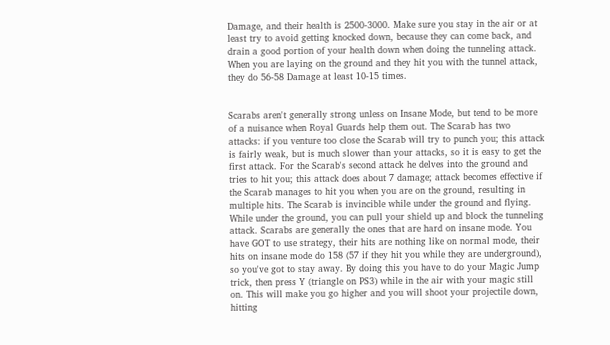Damage, and their health is 2500-3000. Make sure you stay in the air or at least try to avoid getting knocked down, because they can come back, and drain a good portion of your health down when doing the tunneling attack. When you are laying on the ground and they hit you with the tunnel attack, they do 56-58 Damage at least 10-15 times.


Scarabs aren't generally strong unless on Insane Mode, but tend to be more of a nuisance when Royal Guards help them out. The Scarab has two attacks: if you venture too close the Scarab will try to punch you; this attack is fairly weak, but is much slower than your attacks, so it is easy to get the first attack. For the Scarab's second attack he delves into the ground and tries to hit you; this attack does about 7 damage; attack becomes effective if the Scarab manages to hit you when you are on the ground, resulting in multiple hits. The Scarab is invincible while under the ground and flying. While under the ground, you can pull your shield up and block the tunneling attack. Scarabs are generally the ones that are hard on insane mode. You have GOT to use strategy, their hits are nothing like on normal mode, their hits on insane mode do 158 (57 if they hit you while they are underground), so you've got to stay away. By doing this you have to do your Magic Jump trick, then press Y (triangle on PS3) while in the air with your magic still on. This will make you go higher and you will shoot your projectile down, hitting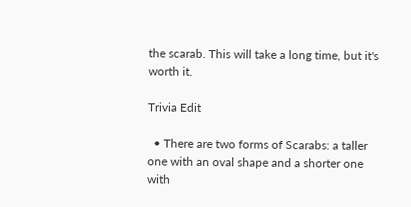the scarab. This will take a long time, but it's worth it.

Trivia Edit

  • There are two forms of Scarabs: a taller one with an oval shape and a shorter one with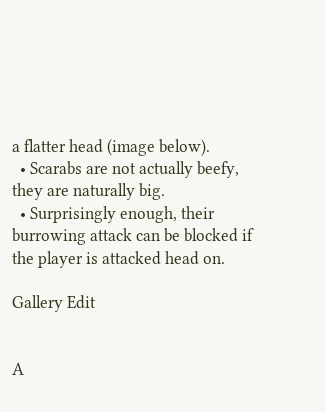a flatter head (image below).
  • Scarabs are not actually beefy, they are naturally big.
  • Surprisingly enough, their burrowing attack can be blocked if the player is attacked head on.

Gallery Edit


A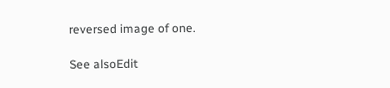reversed image of one.

See alsoEdit